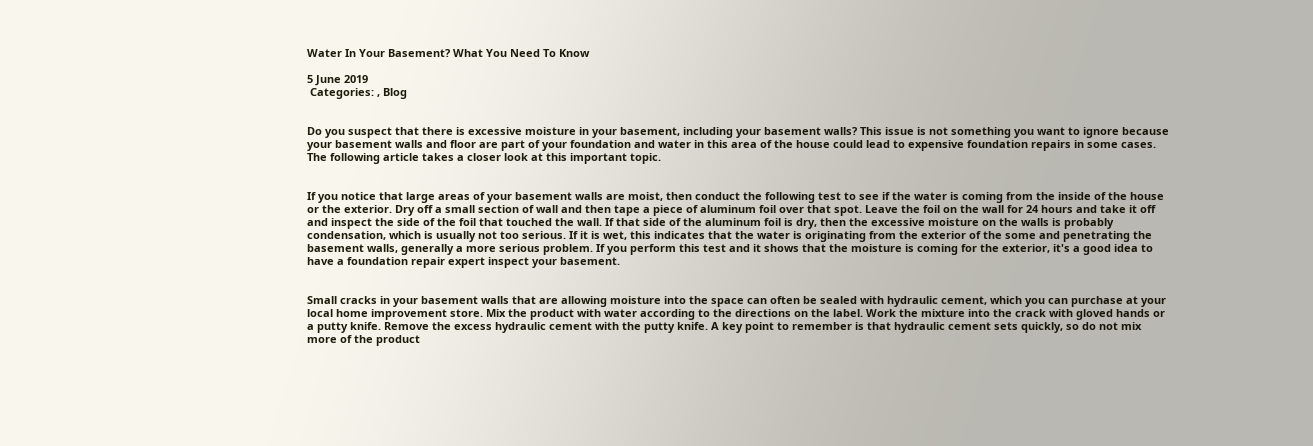Water In Your Basement? What You Need To Know

5 June 2019
 Categories: , Blog


Do you suspect that there is excessive moisture in your basement, including your basement walls? This issue is not something you want to ignore because your basement walls and floor are part of your foundation and water in this area of the house could lead to expensive foundation repairs in some cases. The following article takes a closer look at this important topic.


If you notice that large areas of your basement walls are moist, then conduct the following test to see if the water is coming from the inside of the house or the exterior. Dry off a small section of wall and then tape a piece of aluminum foil over that spot. Leave the foil on the wall for 24 hours and take it off and inspect the side of the foil that touched the wall. If that side of the aluminum foil is dry, then the excessive moisture on the walls is probably condensation, which is usually not too serious. If it is wet, this indicates that the water is originating from the exterior of the some and penetrating the basement walls, generally a more serious problem. If you perform this test and it shows that the moisture is coming for the exterior, it's a good idea to have a foundation repair expert inspect your basement.


Small cracks in your basement walls that are allowing moisture into the space can often be sealed with hydraulic cement, which you can purchase at your local home improvement store. Mix the product with water according to the directions on the label. Work the mixture into the crack with gloved hands or a putty knife. Remove the excess hydraulic cement with the putty knife. A key point to remember is that hydraulic cement sets quickly, so do not mix more of the product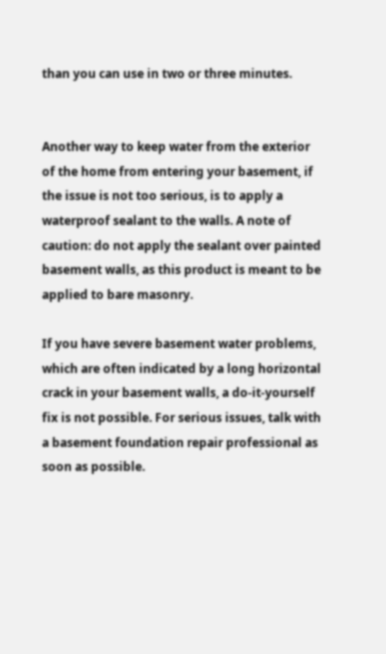than you can use in two or three minutes.


Another way to keep water from the exterior of the home from entering your basement, if the issue is not too serious, is to apply a waterproof sealant to the walls. A note of caution: do not apply the sealant over painted basement walls, as this product is meant to be applied to bare masonry.

If you have severe basement water problems, which are often indicated by a long horizontal crack in your basement walls, a do-it-yourself fix is not possible. For serious issues, talk with a basement foundation repair professional as soon as possible.